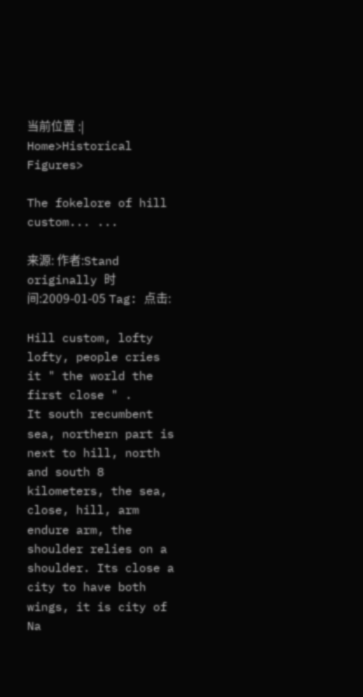当前位置 :| Home>Historical Figures>

The fokelore of hill custom... ...

来源: 作者:Stand originally 时间:2009-01-05 Tag: 点击:

Hill custom, lofty lofty, people cries it " the world the first close " .
It south recumbent sea, northern part is next to hill, north and south 8 kilometers, the sea, close, hill, arm endure arm, the shoulder relies on a shoulder. Its close a city to have both wings, it is city of Na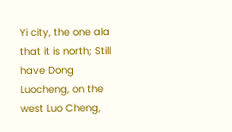Yi city, the one ala that it is north; Still have Dong Luocheng, on the west Luo Cheng,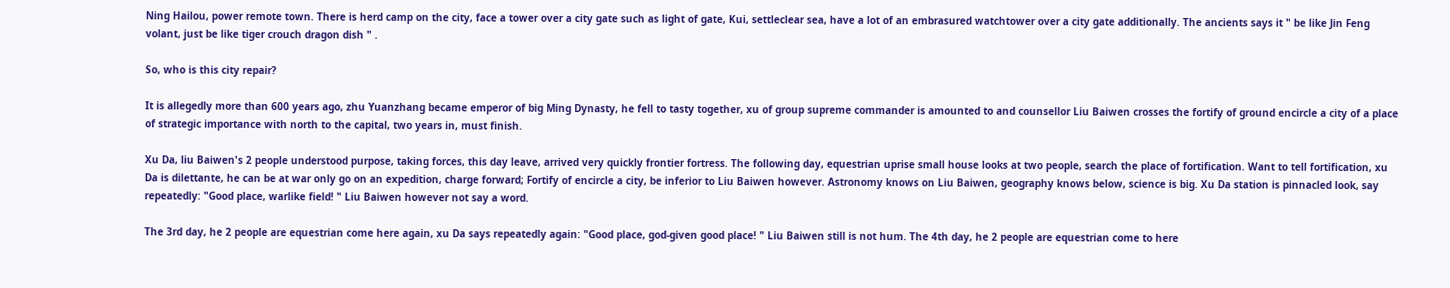Ning Hailou, power remote town. There is herd camp on the city, face a tower over a city gate such as light of gate, Kui, settleclear sea, have a lot of an embrasured watchtower over a city gate additionally. The ancients says it " be like Jin Feng volant, just be like tiger crouch dragon dish " .

So, who is this city repair?

It is allegedly more than 600 years ago, zhu Yuanzhang became emperor of big Ming Dynasty, he fell to tasty together, xu of group supreme commander is amounted to and counsellor Liu Baiwen crosses the fortify of ground encircle a city of a place of strategic importance with north to the capital, two years in, must finish.

Xu Da, liu Baiwen's 2 people understood purpose, taking forces, this day leave, arrived very quickly frontier fortress. The following day, equestrian uprise small house looks at two people, search the place of fortification. Want to tell fortification, xu Da is dilettante, he can be at war only go on an expedition, charge forward; Fortify of encircle a city, be inferior to Liu Baiwen however. Astronomy knows on Liu Baiwen, geography knows below, science is big. Xu Da station is pinnacled look, say repeatedly: "Good place, warlike field! " Liu Baiwen however not say a word.

The 3rd day, he 2 people are equestrian come here again, xu Da says repeatedly again: "Good place, god-given good place! " Liu Baiwen still is not hum. The 4th day, he 2 people are equestrian come to here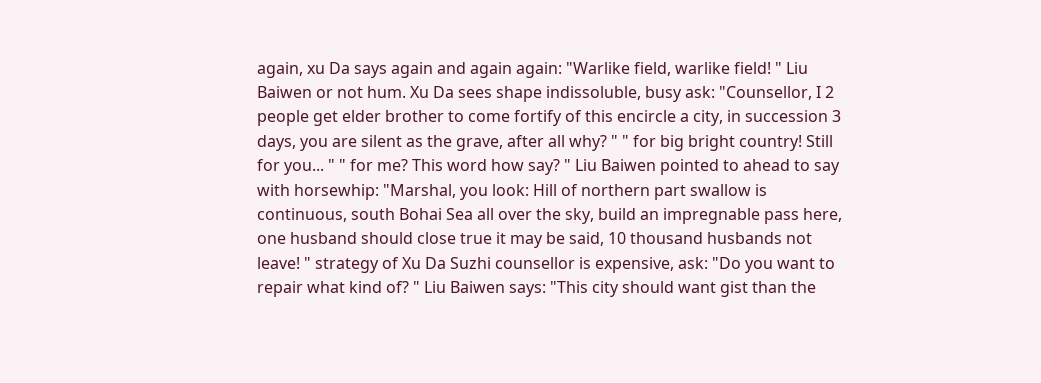again, xu Da says again and again again: "Warlike field, warlike field! " Liu Baiwen or not hum. Xu Da sees shape indissoluble, busy ask: "Counsellor, I 2 people get elder brother to come fortify of this encircle a city, in succession 3 days, you are silent as the grave, after all why? " " for big bright country! Still for you... " " for me? This word how say? " Liu Baiwen pointed to ahead to say with horsewhip: "Marshal, you look: Hill of northern part swallow is continuous, south Bohai Sea all over the sky, build an impregnable pass here, one husband should close true it may be said, 10 thousand husbands not leave! " strategy of Xu Da Suzhi counsellor is expensive, ask: "Do you want to repair what kind of? " Liu Baiwen says: "This city should want gist than the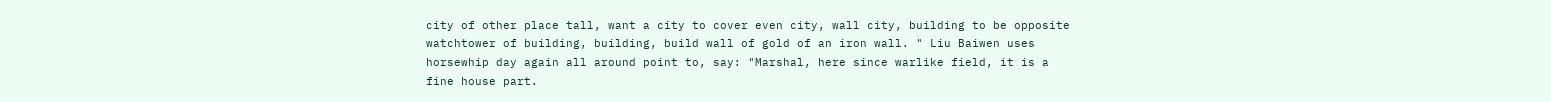city of other place tall, want a city to cover even city, wall city, building to be opposite watchtower of building, building, build wall of gold of an iron wall. " Liu Baiwen uses horsewhip day again all around point to, say: "Marshal, here since warlike field, it is a fine house part.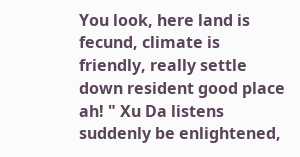You look, here land is fecund, climate is friendly, really settle down resident good place ah! " Xu Da listens suddenly be enlightened,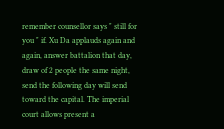remember counsellor says " still for you " if. Xu Da applauds again and again, answer battalion that day, draw of 2 people the same night, send the following day will send toward the capital. The imperial court allows present a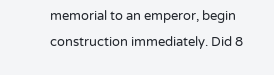memorial to an emperor, begin construction immediately. Did 8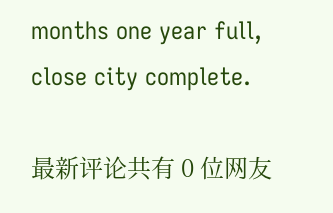months one year full, close city complete.

最新评论共有 0 位网友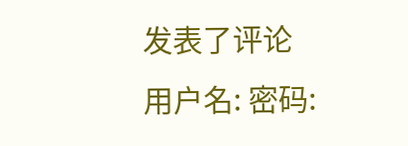发表了评论
用户名: 密码: